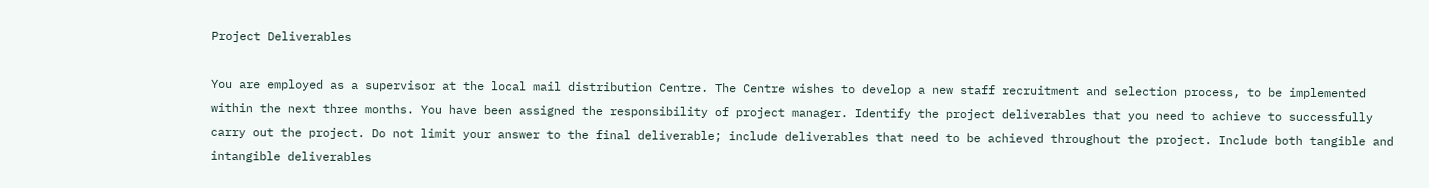Project Deliverables

You are employed as a supervisor at the local mail distribution Centre. The Centre wishes to develop a new staff recruitment and selection process, to be implemented within the next three months. You have been assigned the responsibility of project manager. Identify the project deliverables that you need to achieve to successfully carry out the project. Do not limit your answer to the final deliverable; include deliverables that need to be achieved throughout the project. Include both tangible and intangible deliverables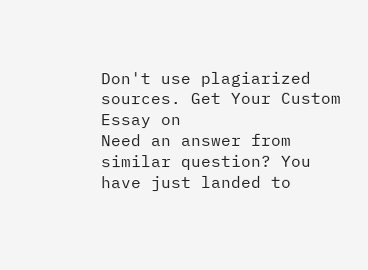Don't use plagiarized sources. Get Your Custom Essay on
Need an answer from similar question? You have just landed to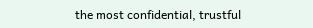the most confidential, trustful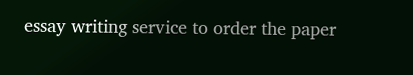essay writing service to order the paper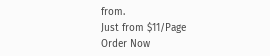from.
Just from $11/Page
Order Now